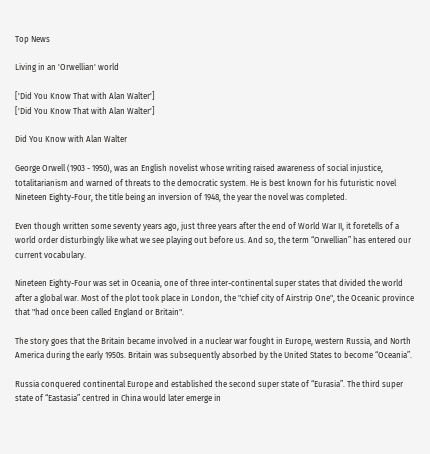Top News

Living in an 'Orwellian' world

['Did You Know That with Alan Walter']
['Did You Know That with Alan Walter']

Did You Know with Alan Walter

George Orwell (1903 - 1950), was an English novelist whose writing raised awareness of social injustice, totalitarianism and warned of threats to the democratic system. He is best known for his futuristic novel Nineteen Eighty-Four, the title being an inversion of 1948, the year the novel was completed.

Even though written some seventy years ago, just three years after the end of World War II, it foretells of a world order disturbingly like what we see playing out before us. And so, the term “Orwellian” has entered our current vocabulary.

Nineteen Eighty-Four was set in Oceania, one of three inter-continental super states that divided the world after a global war. Most of the plot took place in London, the "chief city of Airstrip One", the Oceanic province that "had once been called England or Britain".

The story goes that the Britain became involved in a nuclear war fought in Europe, western Russia, and North America during the early 1950s. Britain was subsequently absorbed by the United States to become “Oceania”.

Russia conquered continental Europe and established the second super state of “Eurasia”. The third super state of “Eastasia” centred in China would later emerge in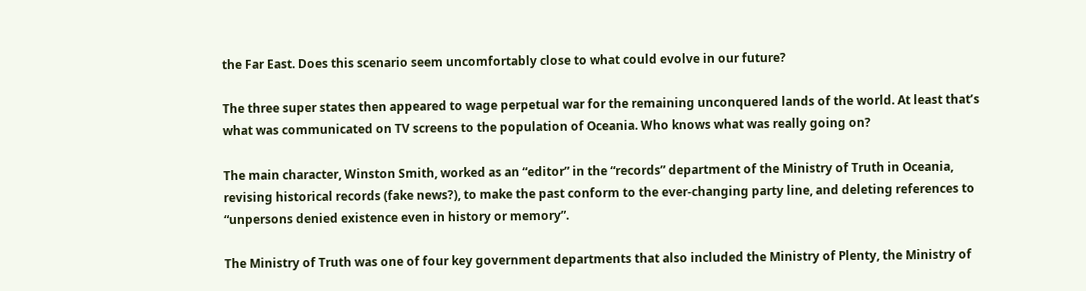the Far East. Does this scenario seem uncomfortably close to what could evolve in our future?

The three super states then appeared to wage perpetual war for the remaining unconquered lands of the world. At least that’s what was communicated on TV screens to the population of Oceania. Who knows what was really going on?

The main character, Winston Smith, worked as an “editor” in the “records” department of the Ministry of Truth in Oceania, revising historical records (fake news?), to make the past conform to the ever-changing party line, and deleting references to “unpersons denied existence even in history or memory”.

The Ministry of Truth was one of four key government departments that also included the Ministry of Plenty, the Ministry of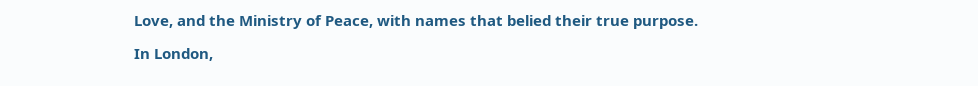Love, and the Ministry of Peace, with names that belied their true purpose.

In London,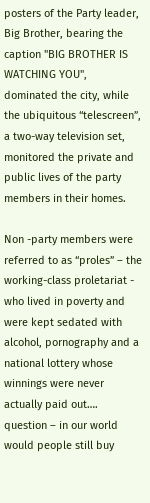posters of the Party leader, Big Brother, bearing the caption "BIG BROTHER IS WATCHING YOU", dominated the city, while the ubiquitous “telescreen”, a two-way television set, monitored the private and public lives of the party members in their homes.

Non -party members were referred to as “proles” – the working-class proletariat - who lived in poverty and were kept sedated with alcohol, pornography and a national lottery whose winnings were never actually paid out…. question – in our world would people still buy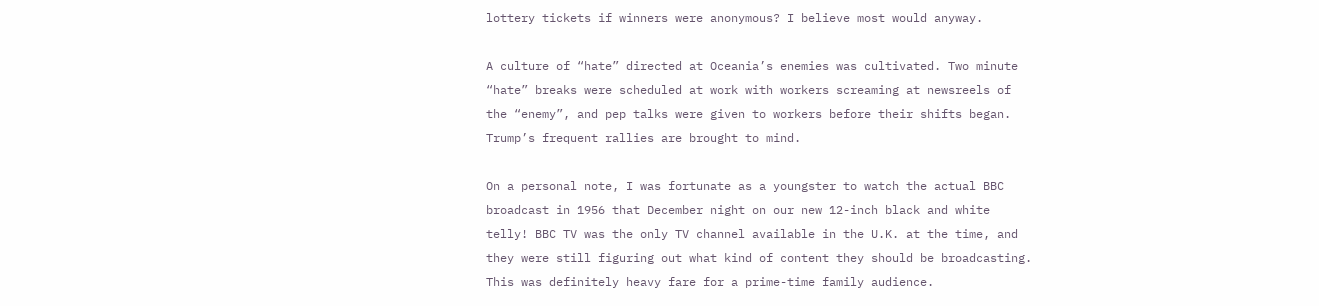lottery tickets if winners were anonymous? I believe most would anyway.

A culture of “hate” directed at Oceania’s enemies was cultivated. Two minute “hate” breaks were scheduled at work with workers screaming at newsreels of the “enemy”, and pep talks were given to workers before their shifts began. Trump’s frequent rallies are brought to mind.

On a personal note, I was fortunate as a youngster to watch the actual BBC broadcast in 1956 that December night on our new 12-inch black and white telly! BBC TV was the only TV channel available in the U.K. at the time, and they were still figuring out what kind of content they should be broadcasting. This was definitely heavy fare for a prime-time family audience.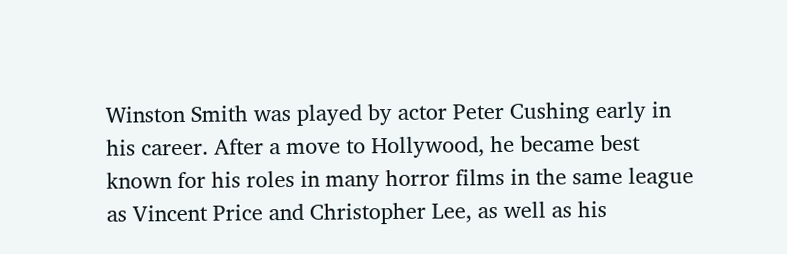Winston Smith was played by actor Peter Cushing early in his career. After a move to Hollywood, he became best known for his roles in many horror films in the same league as Vincent Price and Christopher Lee, as well as his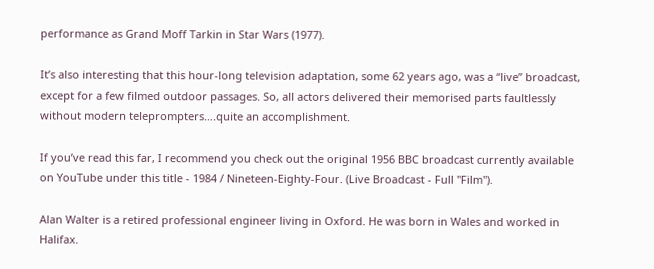performance as Grand Moff Tarkin in Star Wars (1977).

It’s also interesting that this hour-long television adaptation, some 62 years ago, was a “live” broadcast, except for a few filmed outdoor passages. So, all actors delivered their memorised parts faultlessly without modern teleprompters….quite an accomplishment.

If you’ve read this far, I recommend you check out the original 1956 BBC broadcast currently available on YouTube under this title - 1984 / Nineteen-Eighty-Four. (Live Broadcast - Full ''Film'').

Alan Walter is a retired professional engineer living in Oxford. He was born in Wales and worked in Halifax.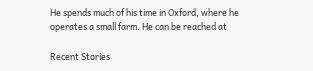He spends much of his time in Oxford, where he operates a small farm. He can be reached at

Recent Stories